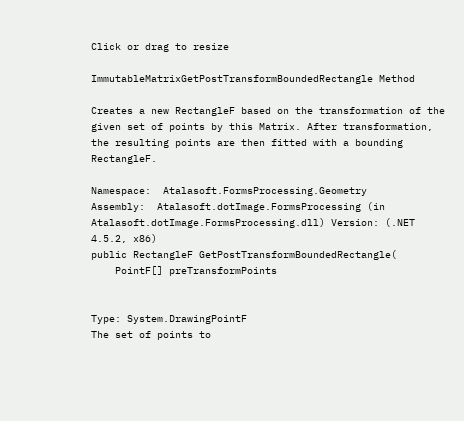Click or drag to resize

ImmutableMatrixGetPostTransformBoundedRectangle Method

Creates a new RectangleF based on the transformation of the given set of points by this Matrix. After transformation, the resulting points are then fitted with a bounding RectangleF.

Namespace:  Atalasoft.FormsProcessing.Geometry
Assembly:  Atalasoft.dotImage.FormsProcessing (in Atalasoft.dotImage.FormsProcessing.dll) Version: (.NET 4.5.2, x86)
public RectangleF GetPostTransformBoundedRectangle(
    PointF[] preTransformPoints


Type: System.DrawingPointF
The set of points to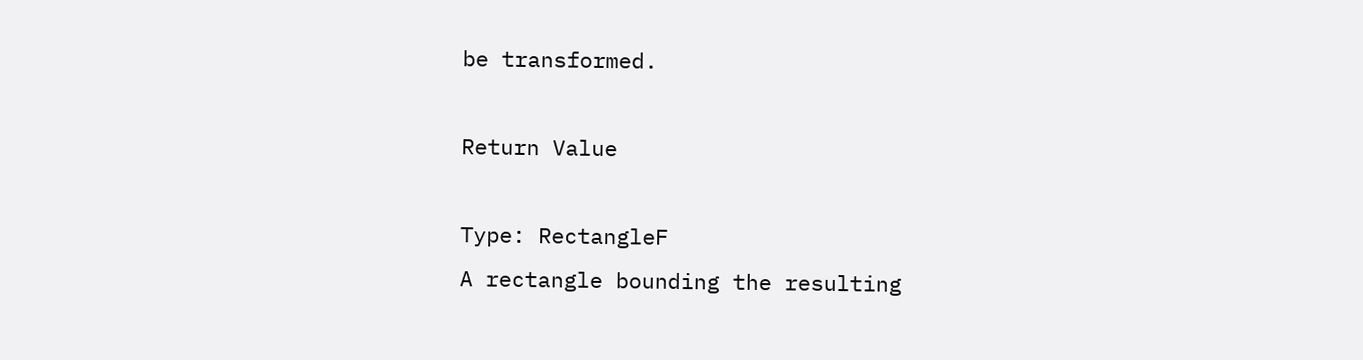be transformed.

Return Value

Type: RectangleF
A rectangle bounding the resulting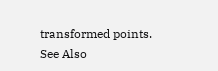transformed points.
See Also